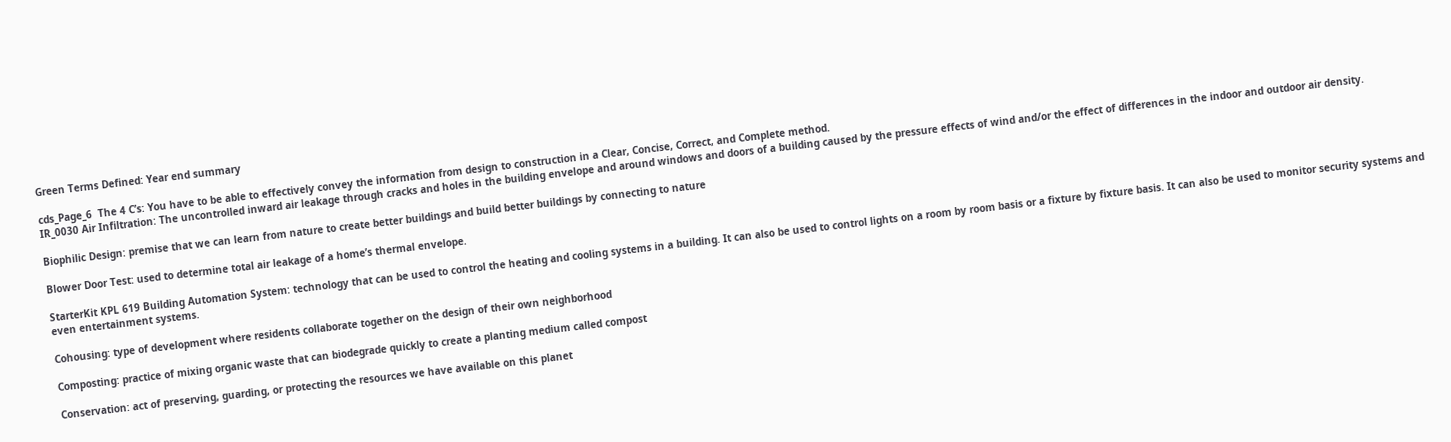Green Terms Defined: Year end summary

cds_Page_6  The 4 C’s: You have to be able to effectively convey the information from design to construction in a Clear, Concise, Correct, and Complete method.
IR_0030 Air Infiltration: The uncontrolled inward air leakage through cracks and holes in the building envelope and around windows and doors of a building caused by the pressure effects of wind and/or the effect of differences in the indoor and outdoor air density.

Biophilic Design: premise that we can learn from nature to create better buildings and build better buildings by connecting to nature

Blower Door Test: used to determine total air leakage of a home’s thermal envelope.

StarterKit KPL 619 Building Automation System: technology that can be used to control the heating and cooling systems in a building. It can also be used to control lights on a room by room basis or a fixture by fixture basis. It can also be used to monitor security systems and even entertainment systems.

Cohousing: type of development where residents collaborate together on the design of their own neighborhood

Composting: practice of mixing organic waste that can biodegrade quickly to create a planting medium called compost

Conservation: act of preserving, guarding, or protecting the resources we have available on this planet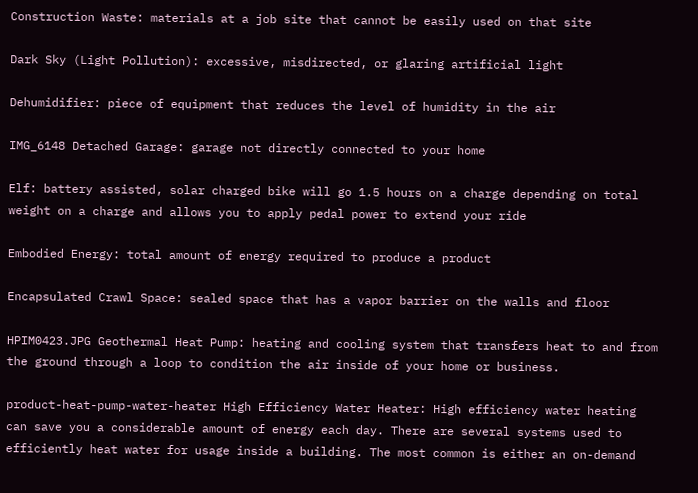Construction Waste: materials at a job site that cannot be easily used on that site

Dark Sky (Light Pollution): excessive, misdirected, or glaring artificial light

Dehumidifier: piece of equipment that reduces the level of humidity in the air

IMG_6148 Detached Garage: garage not directly connected to your home

Elf: battery assisted, solar charged bike will go 1.5 hours on a charge depending on total weight on a charge and allows you to apply pedal power to extend your ride

Embodied Energy: total amount of energy required to produce a product

Encapsulated Crawl Space: sealed space that has a vapor barrier on the walls and floor

HPIM0423.JPG Geothermal Heat Pump: heating and cooling system that transfers heat to and from the ground through a loop to condition the air inside of your home or business.

product-heat-pump-water-heater High Efficiency Water Heater: High efficiency water heating can save you a considerable amount of energy each day. There are several systems used to efficiently heat water for usage inside a building. The most common is either an on-demand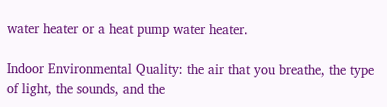water heater or a heat pump water heater.

Indoor Environmental Quality: the air that you breathe, the type of light, the sounds, and the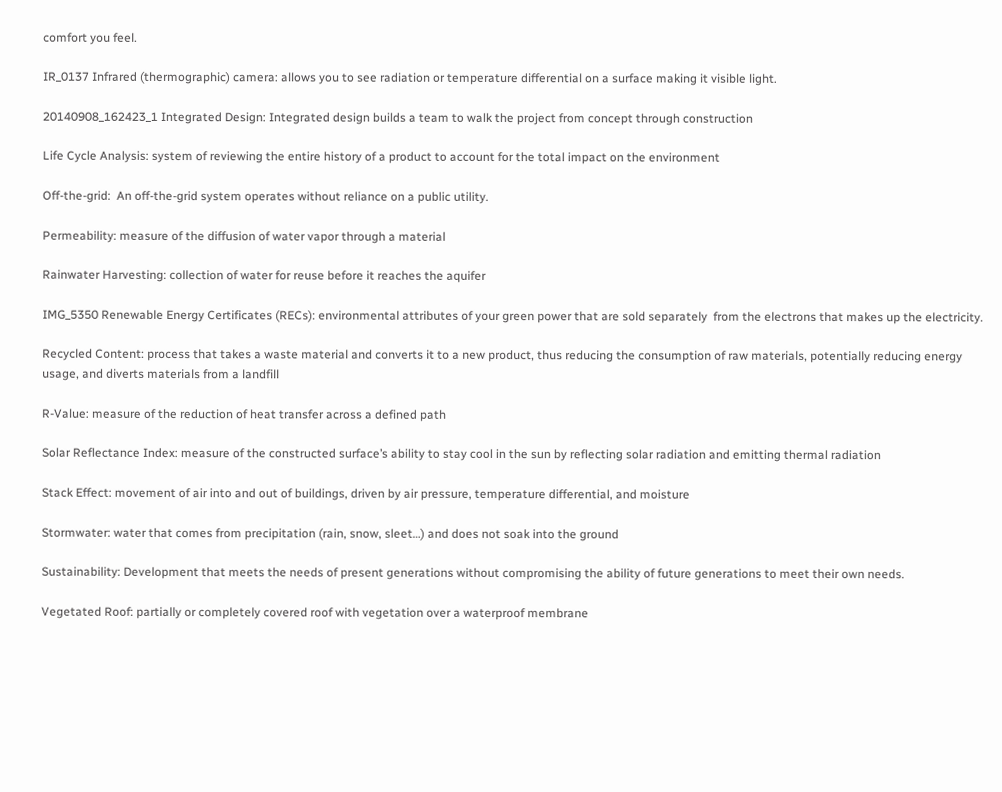comfort you feel.

IR_0137 Infrared (thermographic) camera: allows you to see radiation or temperature differential on a surface making it visible light.

20140908_162423_1 Integrated Design: Integrated design builds a team to walk the project from concept through construction

Life Cycle Analysis: system of reviewing the entire history of a product to account for the total impact on the environment

Off-the-grid:  An off-the-grid system operates without reliance on a public utility.

Permeability: measure of the diffusion of water vapor through a material

Rainwater Harvesting: collection of water for reuse before it reaches the aquifer

IMG_5350 Renewable Energy Certificates (RECs): environmental attributes of your green power that are sold separately  from the electrons that makes up the electricity.

Recycled Content: process that takes a waste material and converts it to a new product, thus reducing the consumption of raw materials, potentially reducing energy usage, and diverts materials from a landfill

R-Value: measure of the reduction of heat transfer across a defined path

Solar Reflectance Index: measure of the constructed surface’s ability to stay cool in the sun by reflecting solar radiation and emitting thermal radiation

Stack Effect: movement of air into and out of buildings, driven by air pressure, temperature differential, and moisture

Stormwater: water that comes from precipitation (rain, snow, sleet…) and does not soak into the ground

Sustainability: Development that meets the needs of present generations without compromising the ability of future generations to meet their own needs.

Vegetated Roof: partially or completely covered roof with vegetation over a waterproof membrane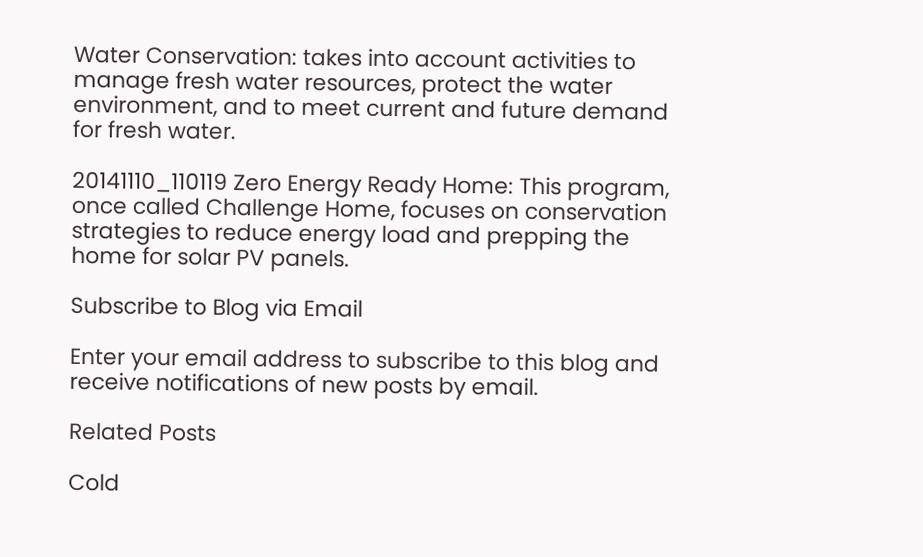Water Conservation: takes into account activities to manage fresh water resources, protect the water environment, and to meet current and future demand for fresh water.

20141110_110119 Zero Energy Ready Home: This program, once called Challenge Home, focuses on conservation strategies to reduce energy load and prepping the home for solar PV panels.

Subscribe to Blog via Email

Enter your email address to subscribe to this blog and receive notifications of new posts by email.

Related Posts

Cold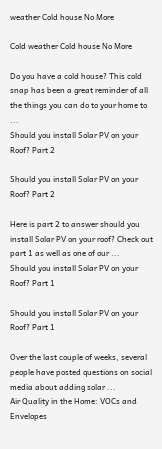weather Cold house No More

Cold weather Cold house No More

Do you have a cold house? This cold snap has been a great reminder of all the things you can do to your home to ...
Should you install Solar PV on your Roof? Part 2

Should you install Solar PV on your Roof? Part 2

Here is part 2 to answer should you install Solar PV on your roof? Check out part 1 as well as one of our ...
Should you install Solar PV on your Roof? Part 1

Should you install Solar PV on your Roof? Part 1

Over the last couple of weeks, several people have posted questions on social media about adding solar ...
Air Quality in the Home: VOCs and Envelopes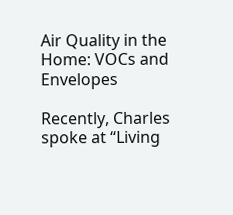Air Quality in the Home: VOCs and Envelopes

Recently, Charles spoke at “Living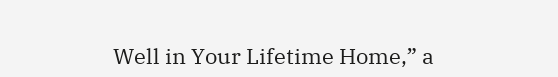Well in Your Lifetime Home,” a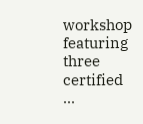workshop featuring three certified ...